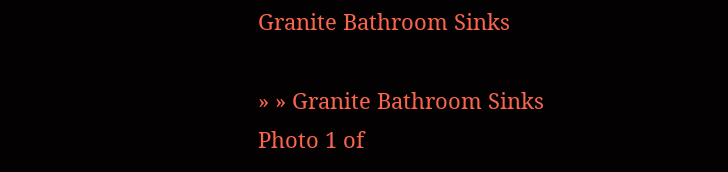Granite Bathroom Sinks

» » Granite Bathroom Sinks
Photo 1 of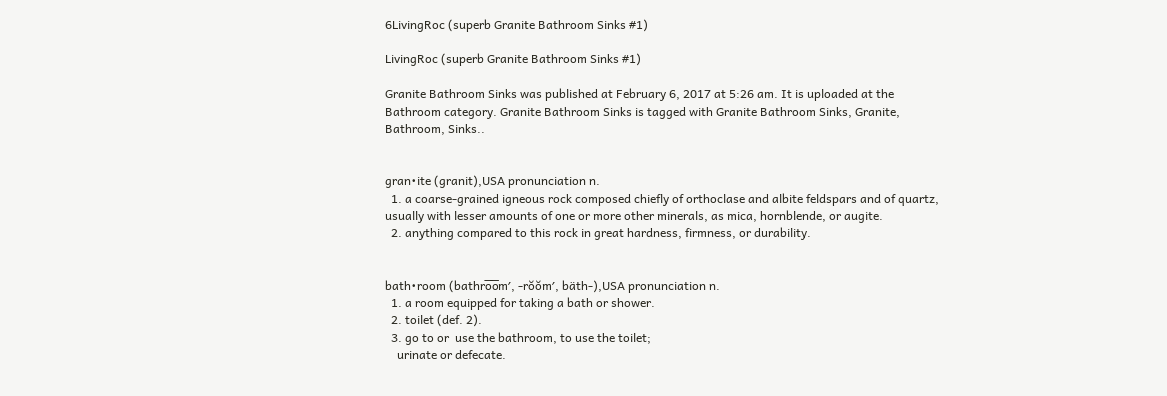6LivingRoc (superb Granite Bathroom Sinks #1)

LivingRoc (superb Granite Bathroom Sinks #1)

Granite Bathroom Sinks was published at February 6, 2017 at 5:26 am. It is uploaded at the Bathroom category. Granite Bathroom Sinks is tagged with Granite Bathroom Sinks, Granite, Bathroom, Sinks..


gran•ite (granit),USA pronunciation n.
  1. a coarse-grained igneous rock composed chiefly of orthoclase and albite feldspars and of quartz, usually with lesser amounts of one or more other minerals, as mica, hornblende, or augite.
  2. anything compared to this rock in great hardness, firmness, or durability.


bath•room (bathro̅o̅m′, -rŏŏm′, bäth-),USA pronunciation n.
  1. a room equipped for taking a bath or shower.
  2. toilet (def. 2).
  3. go to or  use the bathroom, to use the toilet;
    urinate or defecate.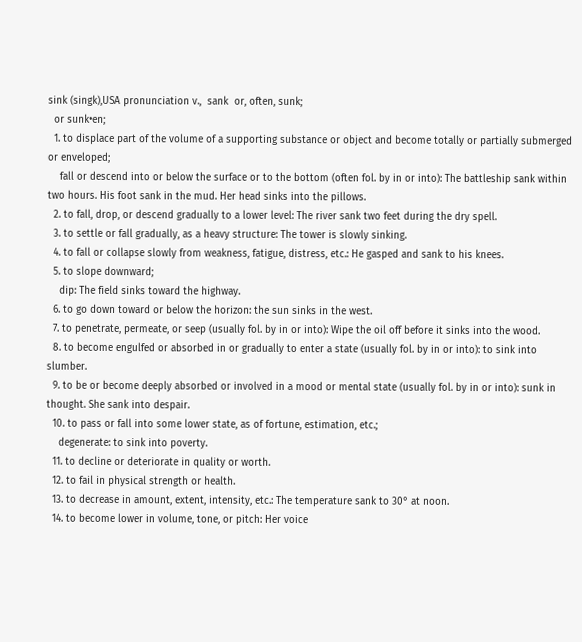sink (singk),USA pronunciation v.,  sank  or, often, sunk;
  or sunk•en;
  1. to displace part of the volume of a supporting substance or object and become totally or partially submerged or enveloped;
    fall or descend into or below the surface or to the bottom (often fol. by in or into): The battleship sank within two hours. His foot sank in the mud. Her head sinks into the pillows.
  2. to fall, drop, or descend gradually to a lower level: The river sank two feet during the dry spell.
  3. to settle or fall gradually, as a heavy structure: The tower is slowly sinking.
  4. to fall or collapse slowly from weakness, fatigue, distress, etc.: He gasped and sank to his knees.
  5. to slope downward;
    dip: The field sinks toward the highway.
  6. to go down toward or below the horizon: the sun sinks in the west.
  7. to penetrate, permeate, or seep (usually fol. by in or into): Wipe the oil off before it sinks into the wood.
  8. to become engulfed or absorbed in or gradually to enter a state (usually fol. by in or into): to sink into slumber.
  9. to be or become deeply absorbed or involved in a mood or mental state (usually fol. by in or into): sunk in thought. She sank into despair.
  10. to pass or fall into some lower state, as of fortune, estimation, etc.;
    degenerate: to sink into poverty.
  11. to decline or deteriorate in quality or worth.
  12. to fail in physical strength or health.
  13. to decrease in amount, extent, intensity, etc.: The temperature sank to 30° at noon.
  14. to become lower in volume, tone, or pitch: Her voice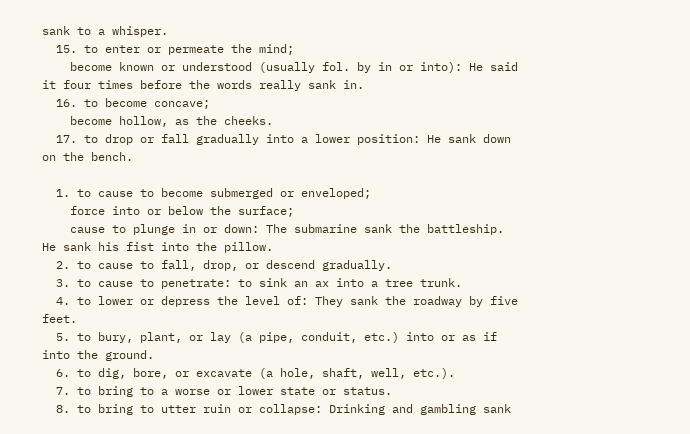sank to a whisper.
  15. to enter or permeate the mind;
    become known or understood (usually fol. by in or into): He said it four times before the words really sank in.
  16. to become concave;
    become hollow, as the cheeks.
  17. to drop or fall gradually into a lower position: He sank down on the bench.

  1. to cause to become submerged or enveloped;
    force into or below the surface;
    cause to plunge in or down: The submarine sank the battleship. He sank his fist into the pillow.
  2. to cause to fall, drop, or descend gradually.
  3. to cause to penetrate: to sink an ax into a tree trunk.
  4. to lower or depress the level of: They sank the roadway by five feet.
  5. to bury, plant, or lay (a pipe, conduit, etc.) into or as if into the ground.
  6. to dig, bore, or excavate (a hole, shaft, well, etc.).
  7. to bring to a worse or lower state or status.
  8. to bring to utter ruin or collapse: Drinking and gambling sank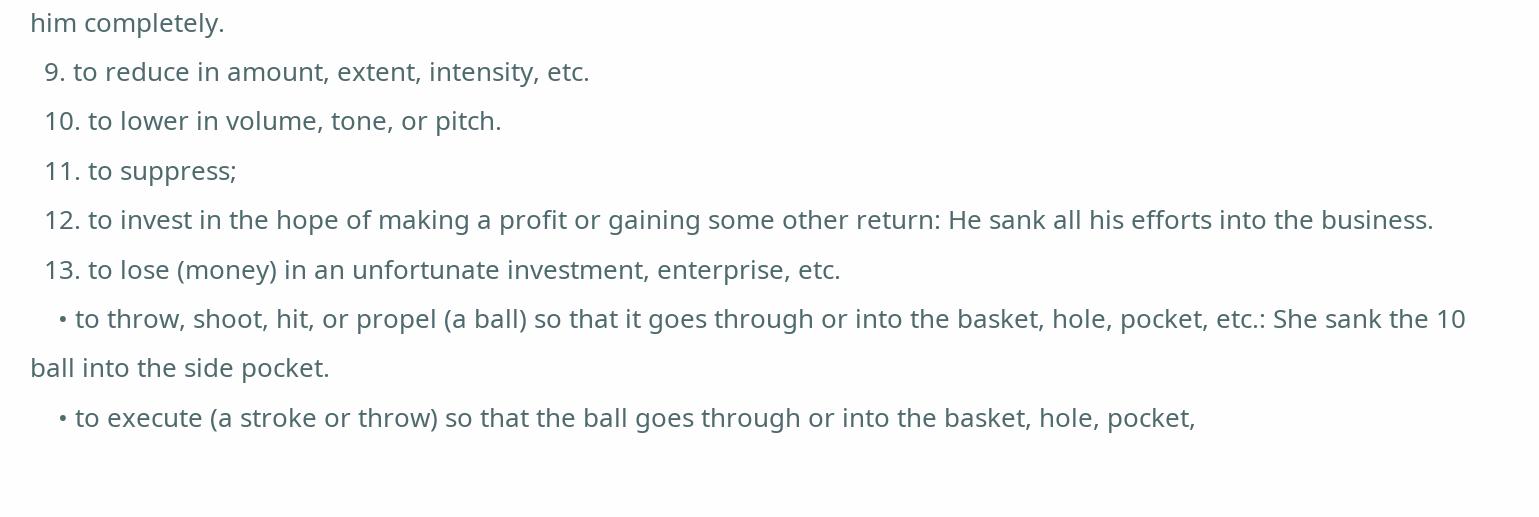him completely.
  9. to reduce in amount, extent, intensity, etc.
  10. to lower in volume, tone, or pitch.
  11. to suppress;
  12. to invest in the hope of making a profit or gaining some other return: He sank all his efforts into the business.
  13. to lose (money) in an unfortunate investment, enterprise, etc.
    • to throw, shoot, hit, or propel (a ball) so that it goes through or into the basket, hole, pocket, etc.: She sank the 10 ball into the side pocket.
    • to execute (a stroke or throw) so that the ball goes through or into the basket, hole, pocket,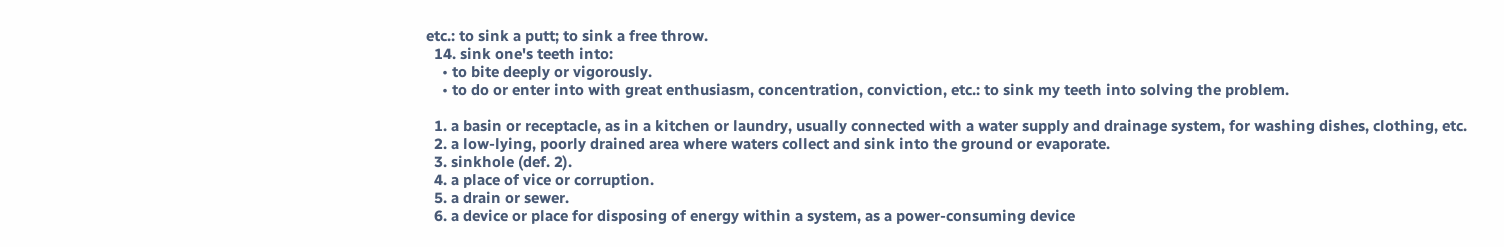etc.: to sink a putt; to sink a free throw.
  14. sink one's teeth into:
    • to bite deeply or vigorously.
    • to do or enter into with great enthusiasm, concentration, conviction, etc.: to sink my teeth into solving the problem.

  1. a basin or receptacle, as in a kitchen or laundry, usually connected with a water supply and drainage system, for washing dishes, clothing, etc.
  2. a low-lying, poorly drained area where waters collect and sink into the ground or evaporate.
  3. sinkhole (def. 2).
  4. a place of vice or corruption.
  5. a drain or sewer.
  6. a device or place for disposing of energy within a system, as a power-consuming device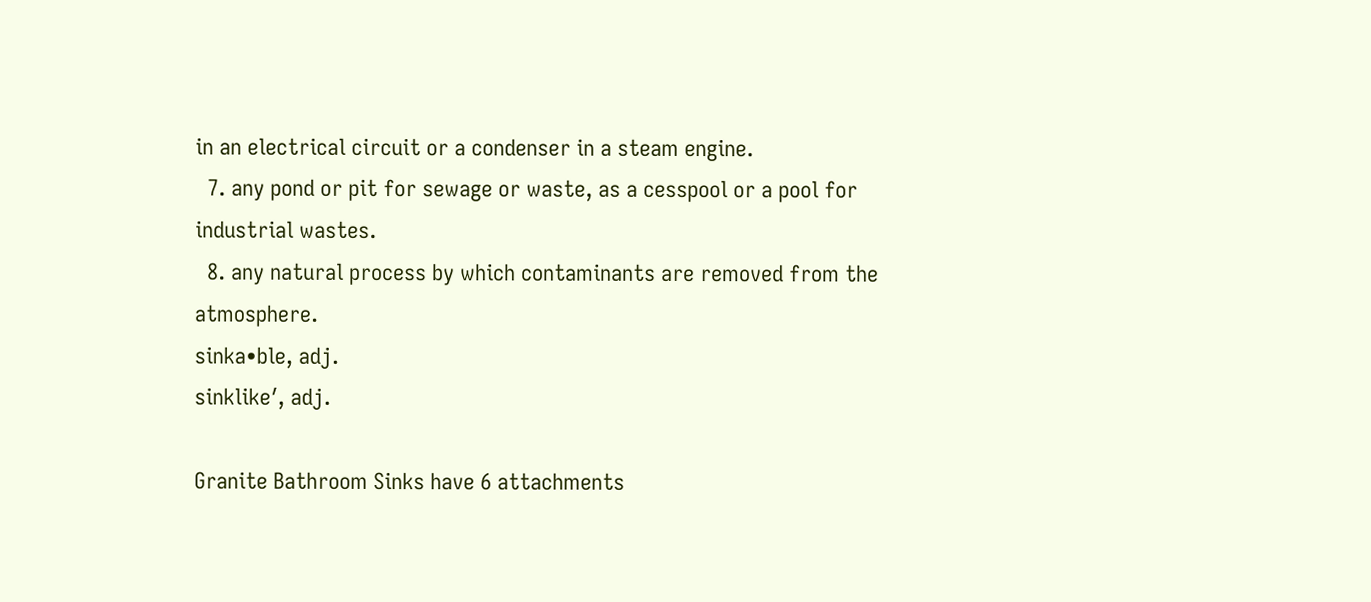in an electrical circuit or a condenser in a steam engine.
  7. any pond or pit for sewage or waste, as a cesspool or a pool for industrial wastes.
  8. any natural process by which contaminants are removed from the atmosphere.
sinka•ble, adj.
sinklike′, adj.

Granite Bathroom Sinks have 6 attachments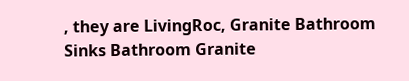, they are LivingRoc, Granite Bathroom Sinks Bathroom Granite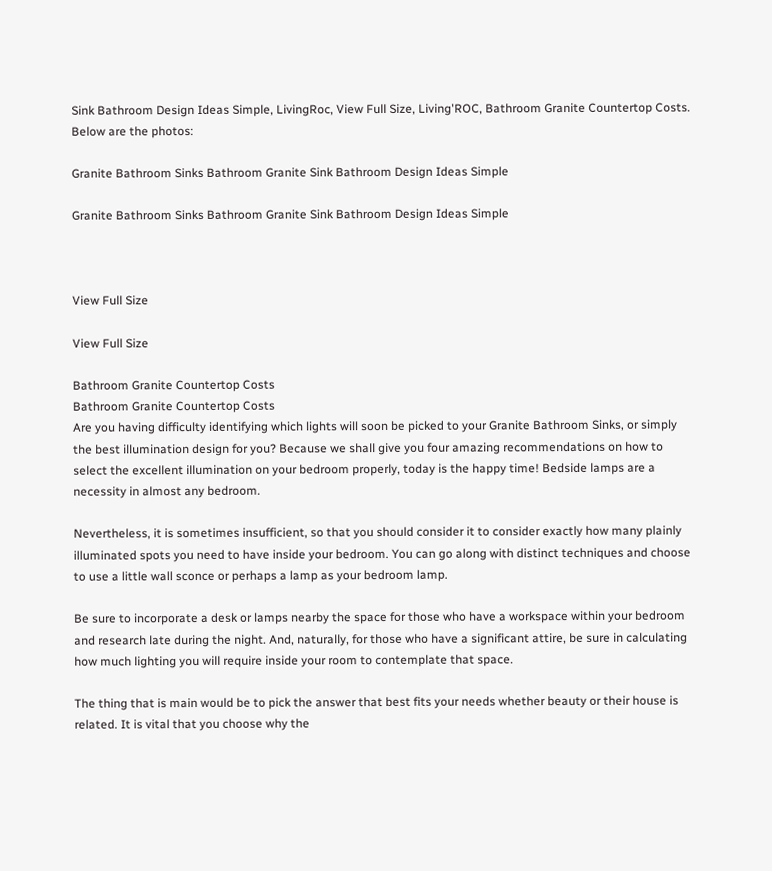Sink Bathroom Design Ideas Simple, LivingRoc, View Full Size, Living'ROC, Bathroom Granite Countertop Costs. Below are the photos:

Granite Bathroom Sinks Bathroom Granite Sink Bathroom Design Ideas Simple

Granite Bathroom Sinks Bathroom Granite Sink Bathroom Design Ideas Simple



View Full Size

View Full Size

Bathroom Granite Countertop Costs
Bathroom Granite Countertop Costs
Are you having difficulty identifying which lights will soon be picked to your Granite Bathroom Sinks, or simply the best illumination design for you? Because we shall give you four amazing recommendations on how to select the excellent illumination on your bedroom properly, today is the happy time! Bedside lamps are a necessity in almost any bedroom.

Nevertheless, it is sometimes insufficient, so that you should consider it to consider exactly how many plainly illuminated spots you need to have inside your bedroom. You can go along with distinct techniques and choose to use a little wall sconce or perhaps a lamp as your bedroom lamp.

Be sure to incorporate a desk or lamps nearby the space for those who have a workspace within your bedroom and research late during the night. And, naturally, for those who have a significant attire, be sure in calculating how much lighting you will require inside your room to contemplate that space.

The thing that is main would be to pick the answer that best fits your needs whether beauty or their house is related. It is vital that you choose why the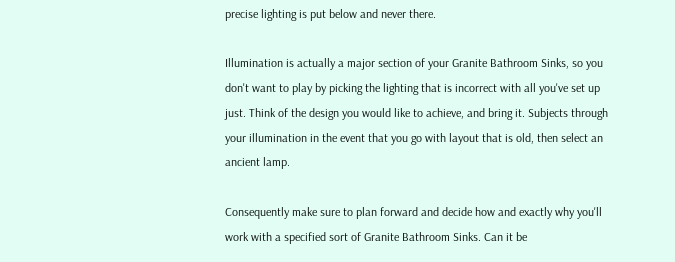precise lighting is put below and never there.

Illumination is actually a major section of your Granite Bathroom Sinks, so you don't want to play by picking the lighting that is incorrect with all you've set up just. Think of the design you would like to achieve, and bring it. Subjects through your illumination in the event that you go with layout that is old, then select an ancient lamp.

Consequently make sure to plan forward and decide how and exactly why you'll work with a specified sort of Granite Bathroom Sinks. Can it be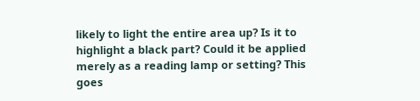likely to light the entire area up? Is it to highlight a black part? Could it be applied merely as a reading lamp or setting? This goes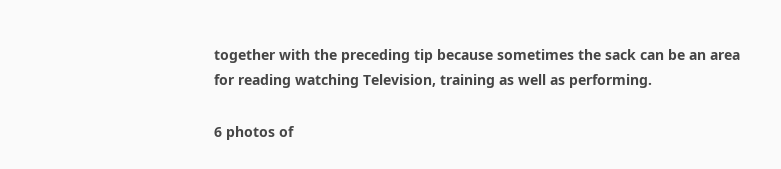together with the preceding tip because sometimes the sack can be an area for reading watching Television, training as well as performing.

6 photos of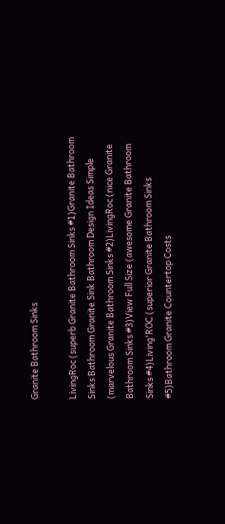Granite Bathroom Sinks

LivingRoc (superb Granite Bathroom Sinks #1)Granite Bathroom Sinks Bathroom Granite Sink Bathroom Design Ideas Simple (marvelous Granite Bathroom Sinks #2)LivingRoc (nice Granite Bathroom Sinks #3)View Full Size (awesome Granite Bathroom Sinks #4)Living'ROC (superior Granite Bathroom Sinks #5)Bathroom Granite Countertop Costs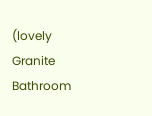(lovely Granite Bathroom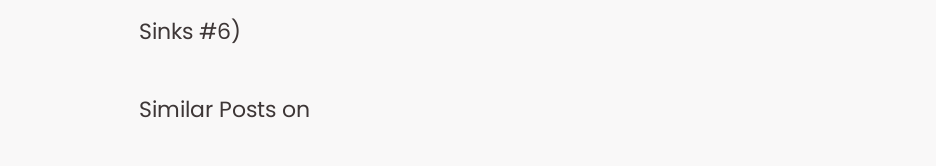Sinks #6)

Similar Posts on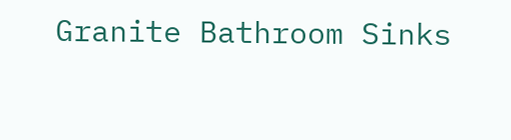Granite Bathroom Sinks